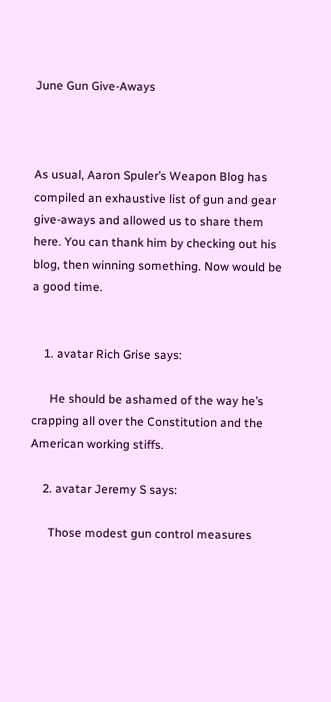June Gun Give-Aways



As usual, Aaron Spuler’s Weapon Blog has compiled an exhaustive list of gun and gear give-aways and allowed us to share them here. You can thank him by checking out his blog, then winning something. Now would be a good time.


    1. avatar Rich Grise says:

      He should be ashamed of the way he’s crapping all over the Constitution and the American working stiffs.

    2. avatar Jeremy S says:

      Those modest gun control measures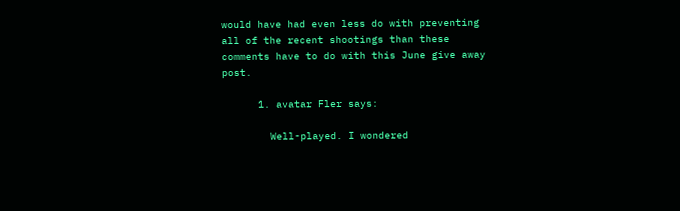would have had even less do with preventing all of the recent shootings than these comments have to do with this June give away post.

      1. avatar Fler says:

        Well-played. I wondered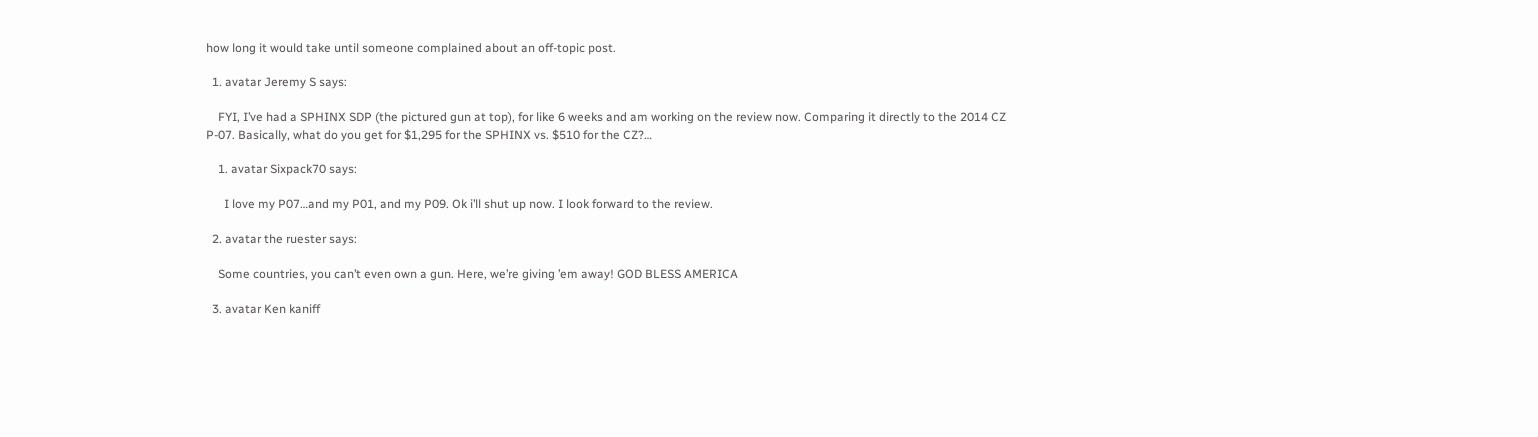how long it would take until someone complained about an off-topic post.

  1. avatar Jeremy S says:

    FYI, I’ve had a SPHINX SDP (the pictured gun at top), for like 6 weeks and am working on the review now. Comparing it directly to the 2014 CZ P-07. Basically, what do you get for $1,295 for the SPHINX vs. $510 for the CZ?…

    1. avatar Sixpack70 says:

      I love my P07…and my P01, and my P09. Ok i’ll shut up now. I look forward to the review.

  2. avatar the ruester says:

    Some countries, you can’t even own a gun. Here, we’re giving ’em away! GOD BLESS AMERICA

  3. avatar Ken kaniff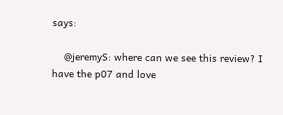says:

    @jeremyS: where can we see this review? I have the p07 and love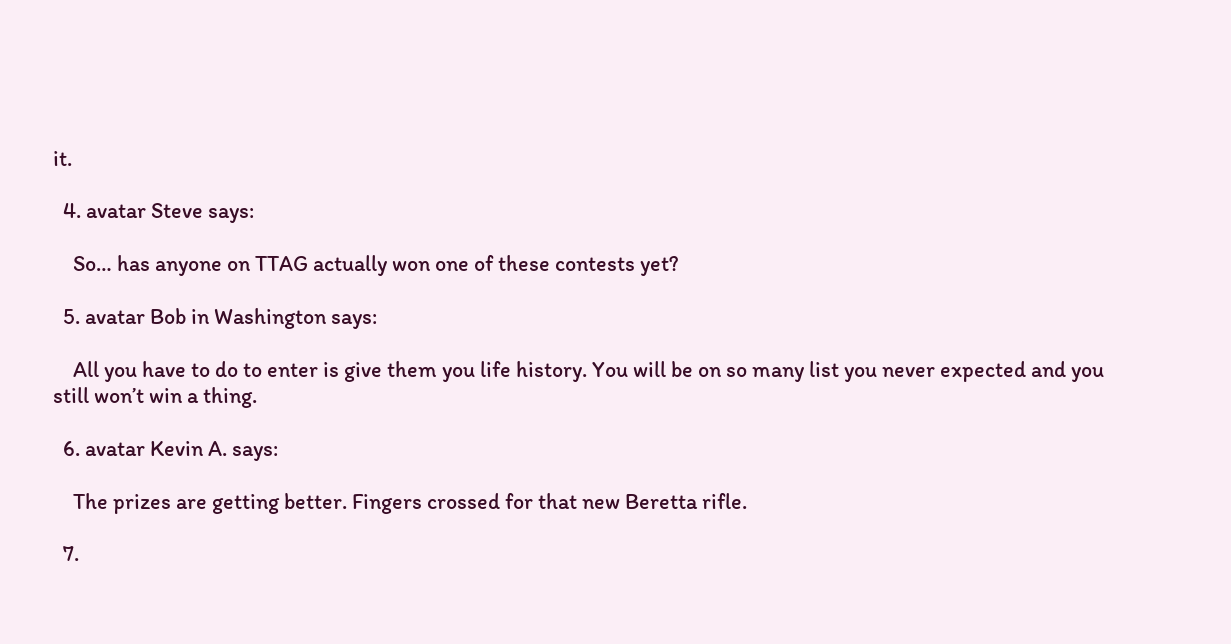it.

  4. avatar Steve says:

    So… has anyone on TTAG actually won one of these contests yet?

  5. avatar Bob in Washington says:

    All you have to do to enter is give them you life history. You will be on so many list you never expected and you still won’t win a thing.

  6. avatar Kevin A. says:

    The prizes are getting better. Fingers crossed for that new Beretta rifle.

  7.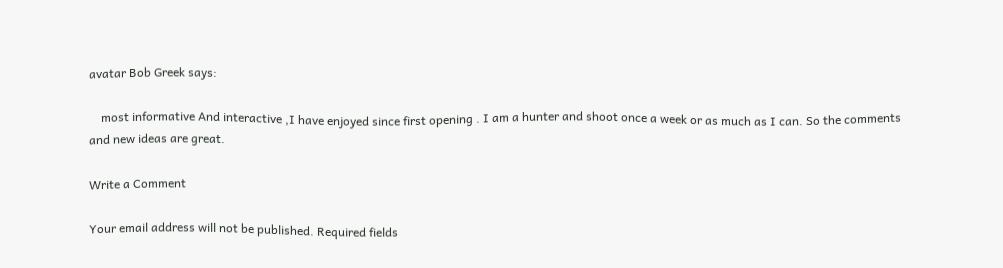avatar Bob Greek says:

    most informative And interactive ,I have enjoyed since first opening . I am a hunter and shoot once a week or as much as I can. So the comments and new ideas are great.

Write a Comment

Your email address will not be published. Required fields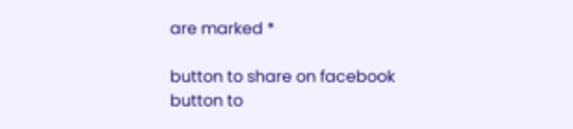are marked *

button to share on facebook
button to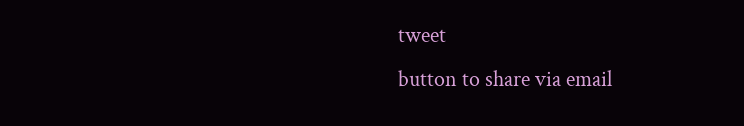tweet
button to share via email